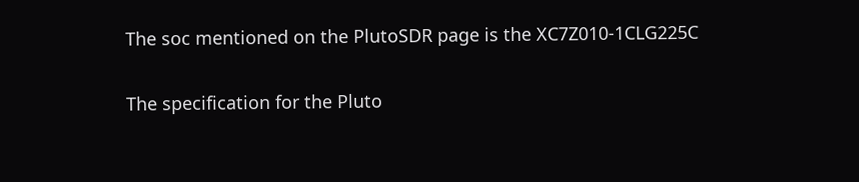The soc mentioned on the PlutoSDR page is the XC7Z010-1CLG225C

The specification for the Pluto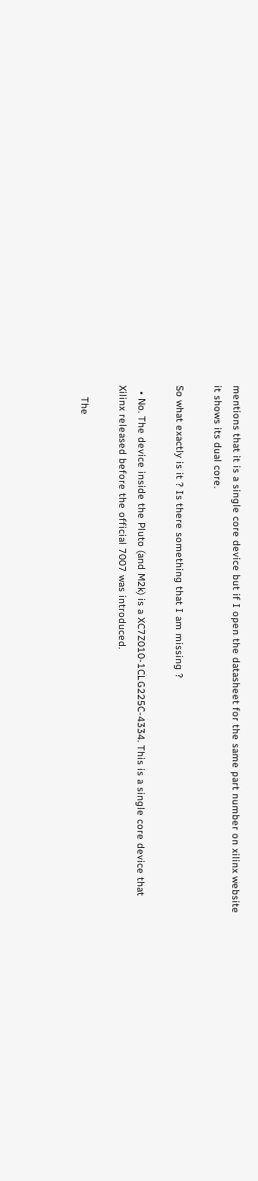mentions that it is a single core device but if I open the datasheet for the same part number on xilinx website it shows its dual core.

So what exactly is it ? Is there something that I am missing ?

  • No. The device inside the Pluto (and M2k) is a XC7Z010-1CLG225C-4334. This is a single core device that Xilinx released before the official 7007 was introduced.

    The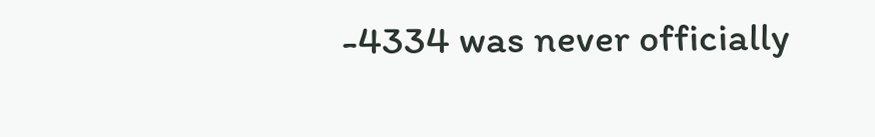-4334 was never officially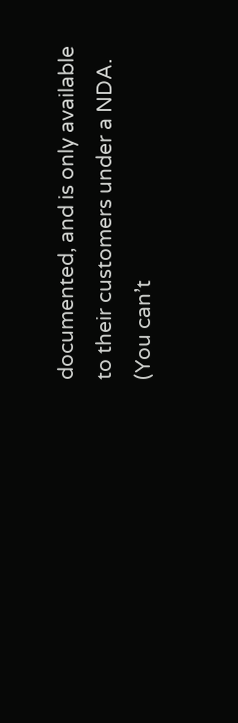documented, and is only available to their customers under a NDA. (You can’t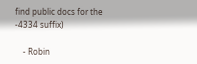find public docs for the -4334 suffix)

    - Robin